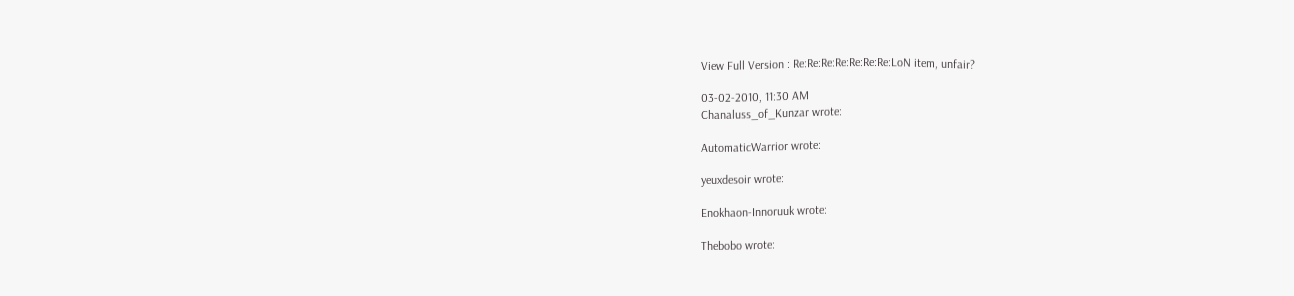View Full Version : Re:Re:Re:Re:Re:Re:Re:LoN item, unfair?

03-02-2010, 11:30 AM
Chanaluss_of_Kunzar wrote:

AutomaticWarrior wrote:

yeuxdesoir wrote:

Enokhaon-Innoruuk wrote:

Thebobo wrote: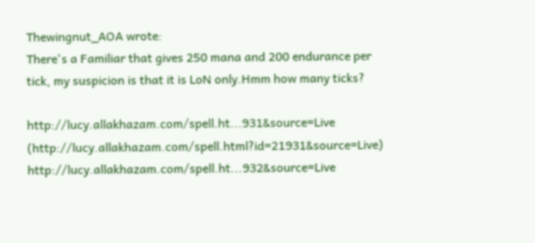Thewingnut_AOA wrote:
There's a Familiar that gives 250 mana and 200 endurance per tick, my suspicion is that it is LoN only.Hmm how many ticks?

http://lucy.allakhazam.com/spell.ht...931&source=Live (http://lucy.allakhazam.com/spell.html?id=21931&source=Live)
http://lucy.allakhazam.com/spell.ht...932&source=Live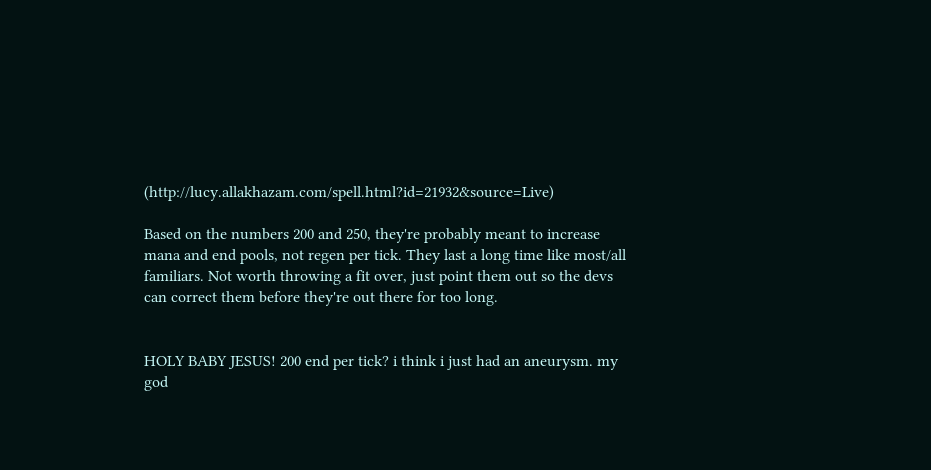(http://lucy.allakhazam.com/spell.html?id=21932&source=Live)

Based on the numbers 200 and 250, they're probably meant to increase mana and end pools, not regen per tick. They last a long time like most/all familiars. Not worth throwing a fit over, just point them out so the devs can correct them before they're out there for too long.


HOLY BABY JESUS! 200 end per tick? i think i just had an aneurysm. my god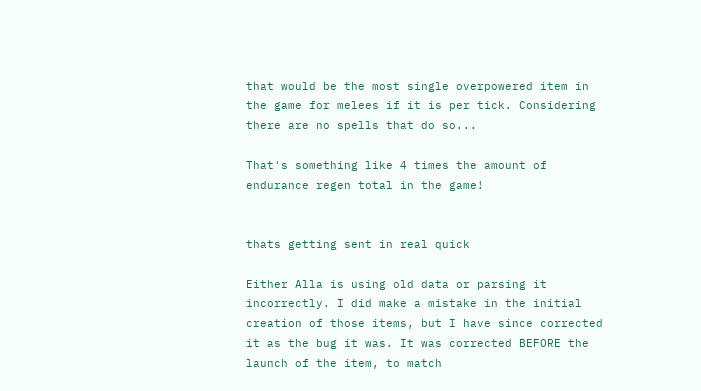that would be the most single overpowered item in the game for melees if it is per tick. Considering there are no spells that do so...

That's something like 4 times the amount of endurance regen total in the game!


thats getting sent in real quick

Either Alla is using old data or parsing it incorrectly. I did make a mistake in the initial creation of those items, but I have since corrected it as the bug it was. It was corrected BEFORE the launch of the item, to match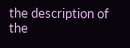the description of the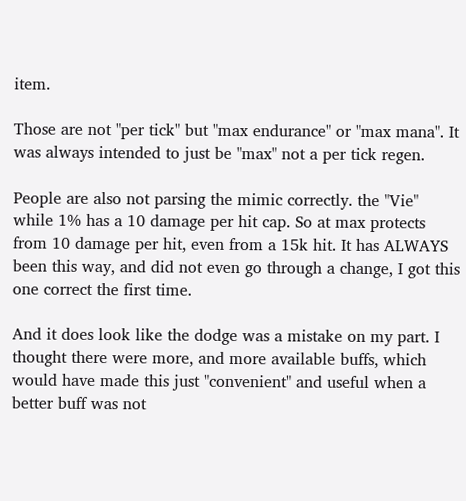item.

Those are not "per tick" but "max endurance" or "max mana". It was always intended to just be "max" not a per tick regen.

People are also not parsing the mimic correctly. the "Vie" while 1% has a 10 damage per hit cap. So at max protects from 10 damage per hit, even from a 15k hit. It has ALWAYS been this way, and did not even go through a change, I got this one correct the first time.

And it does look like the dodge was a mistake on my part. I thought there were more, and more available buffs, which would have made this just "convenient" and useful when a better buff was not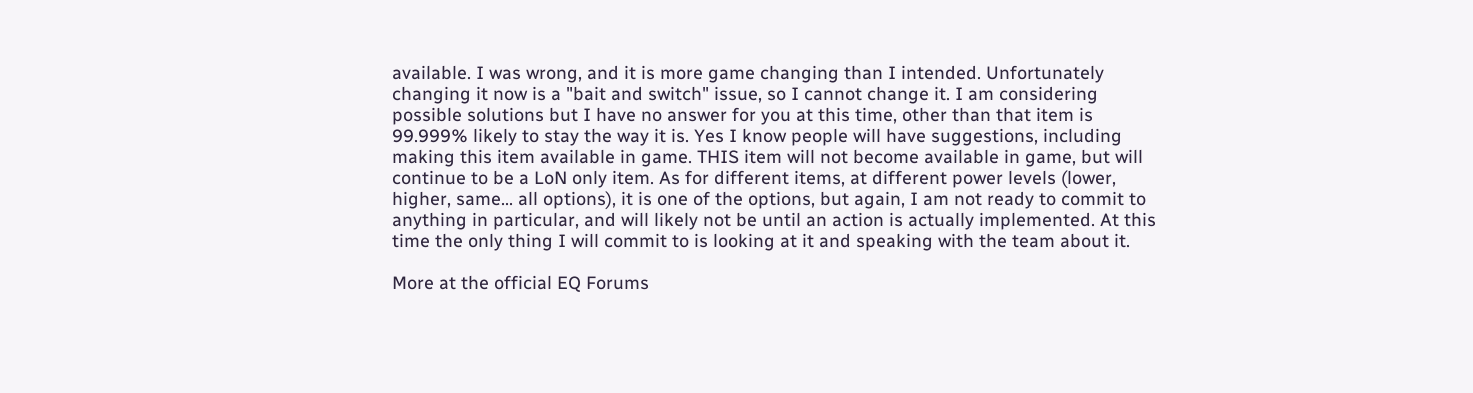available. I was wrong, and it is more game changing than I intended. Unfortunately changing it now is a "bait and switch" issue, so I cannot change it. I am considering possible solutions but I have no answer for you at this time, other than that item is 99.999% likely to stay the way it is. Yes I know people will have suggestions, including making this item available in game. THIS item will not become available in game, but will continue to be a LoN only item. As for different items, at different power levels (lower, higher, same... all options), it is one of the options, but again, I am not ready to commit to anything in particular, and will likely not be until an action is actually implemented. At this time the only thing I will commit to is looking at it and speaking with the team about it.

More at the official EQ Forums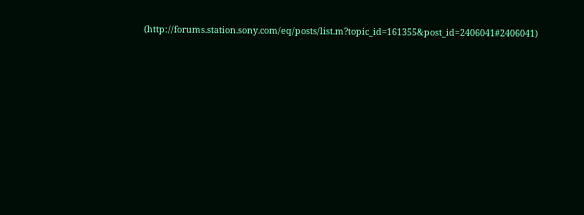(http://forums.station.sony.com/eq/posts/list.m?topic_id=161355&post_id=2406041#2406041)